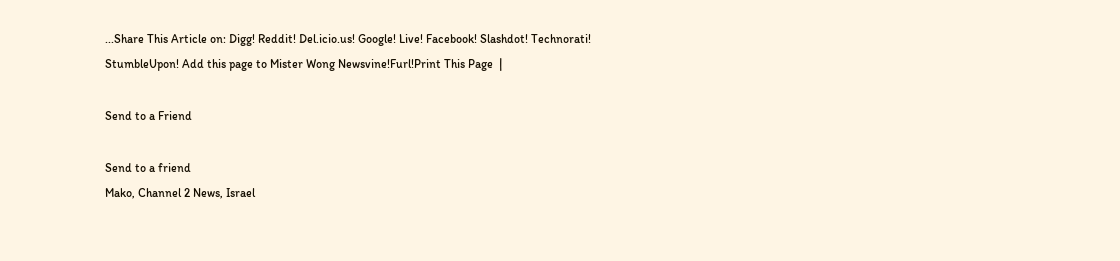...Share This Article on: Digg! Reddit! Del.icio.us! Google! Live! Facebook! Slashdot! Technorati! StumbleUpon! Add this page to Mister Wong Newsvine!Furl!Print This Page  |

Send to a Friend

Send to a friend
Mako, Channel 2 News, Israel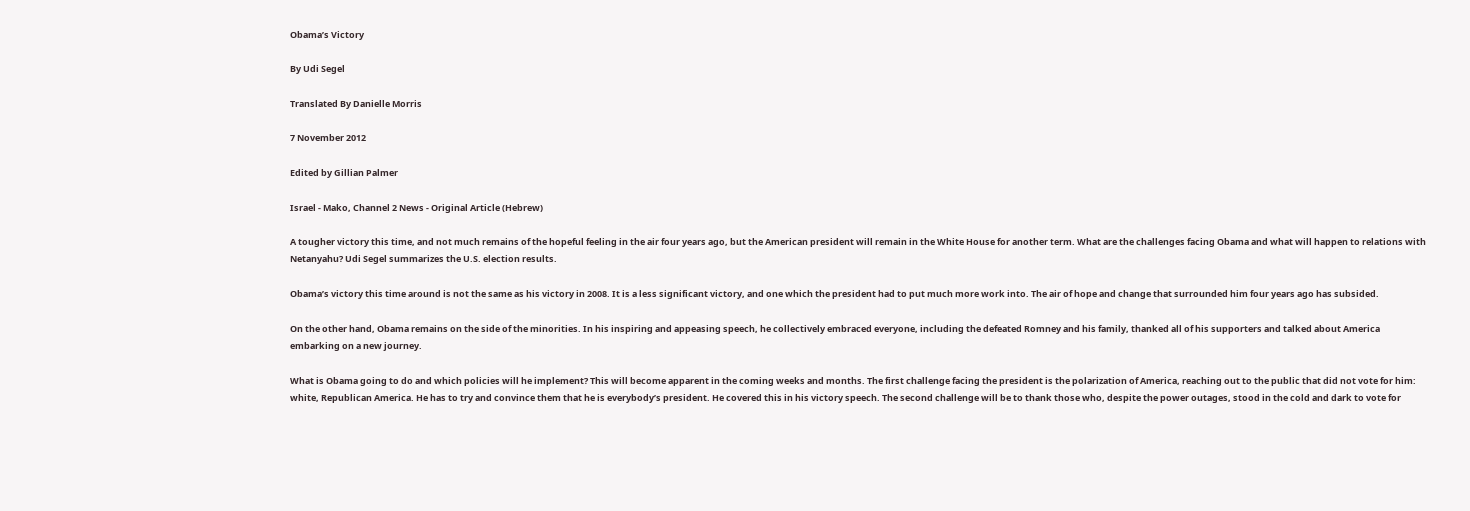Obama’s Victory

By Udi Segel

Translated By Danielle Morris

7 November 2012

Edited by Gillian Palmer

Israel - Mako, Channel 2 News - Original Article (Hebrew)

A tougher victory this time, and not much remains of the hopeful feeling in the air four years ago, but the American president will remain in the White House for another term. What are the challenges facing Obama and what will happen to relations with Netanyahu? Udi Segel summarizes the U.S. election results.

Obama’s victory this time around is not the same as his victory in 2008. It is a less significant victory, and one which the president had to put much more work into. The air of hope and change that surrounded him four years ago has subsided.

On the other hand, Obama remains on the side of the minorities. In his inspiring and appeasing speech, he collectively embraced everyone, including the defeated Romney and his family, thanked all of his supporters and talked about America embarking on a new journey.

What is Obama going to do and which policies will he implement? This will become apparent in the coming weeks and months. The first challenge facing the president is the polarization of America, reaching out to the public that did not vote for him: white, Republican America. He has to try and convince them that he is everybody’s president. He covered this in his victory speech. The second challenge will be to thank those who, despite the power outages, stood in the cold and dark to vote for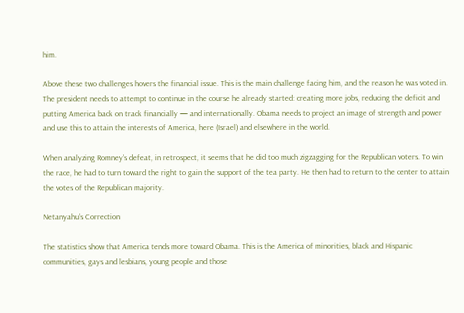him.

Above these two challenges hovers the financial issue. This is the main challenge facing him, and the reason he was voted in. The president needs to attempt to continue in the course he already started: creating more jobs, reducing the deficit and putting America back on track financially — and internationally. Obama needs to project an image of strength and power and use this to attain the interests of America, here (Israel) and elsewhere in the world.

When analyzing Romney’s defeat, in retrospect, it seems that he did too much zigzagging for the Republican voters. To win the race, he had to turn toward the right to gain the support of the tea party. He then had to return to the center to attain the votes of the Republican majority.

Netanyahu’s Correction

The statistics show that America tends more toward Obama. This is the America of minorities, black and Hispanic communities, gays and lesbians, young people and those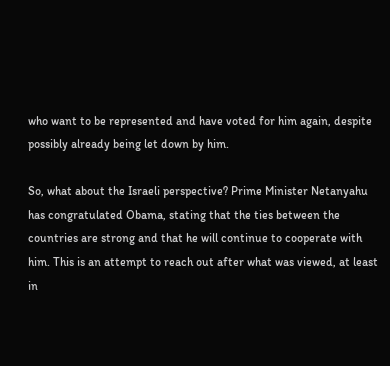who want to be represented and have voted for him again, despite possibly already being let down by him.

So, what about the Israeli perspective? Prime Minister Netanyahu has congratulated Obama, stating that the ties between the countries are strong and that he will continue to cooperate with him. This is an attempt to reach out after what was viewed, at least in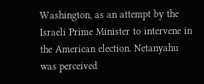Washington, as an attempt by the Israeli Prime Minister to intervene in the American election. Netanyahu was perceived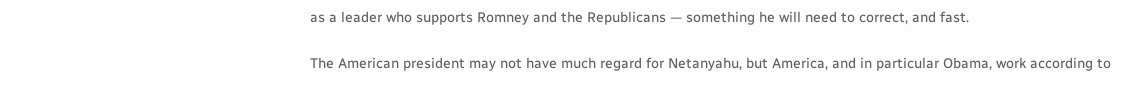as a leader who supports Romney and the Republicans — something he will need to correct, and fast.

The American president may not have much regard for Netanyahu, but America, and in particular Obama, work according to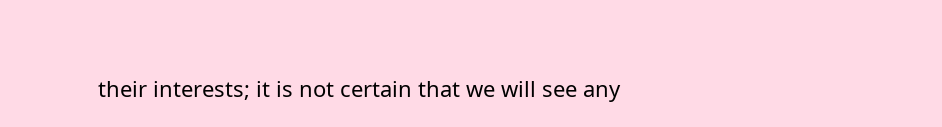their interests; it is not certain that we will see any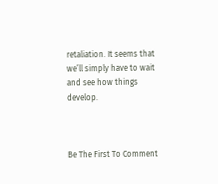retaliation. It seems that we’ll simply have to wait and see how things develop.



Be The First To Comment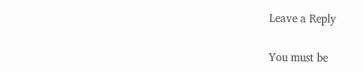Leave a Reply

You must be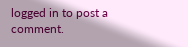logged in to post a comment.